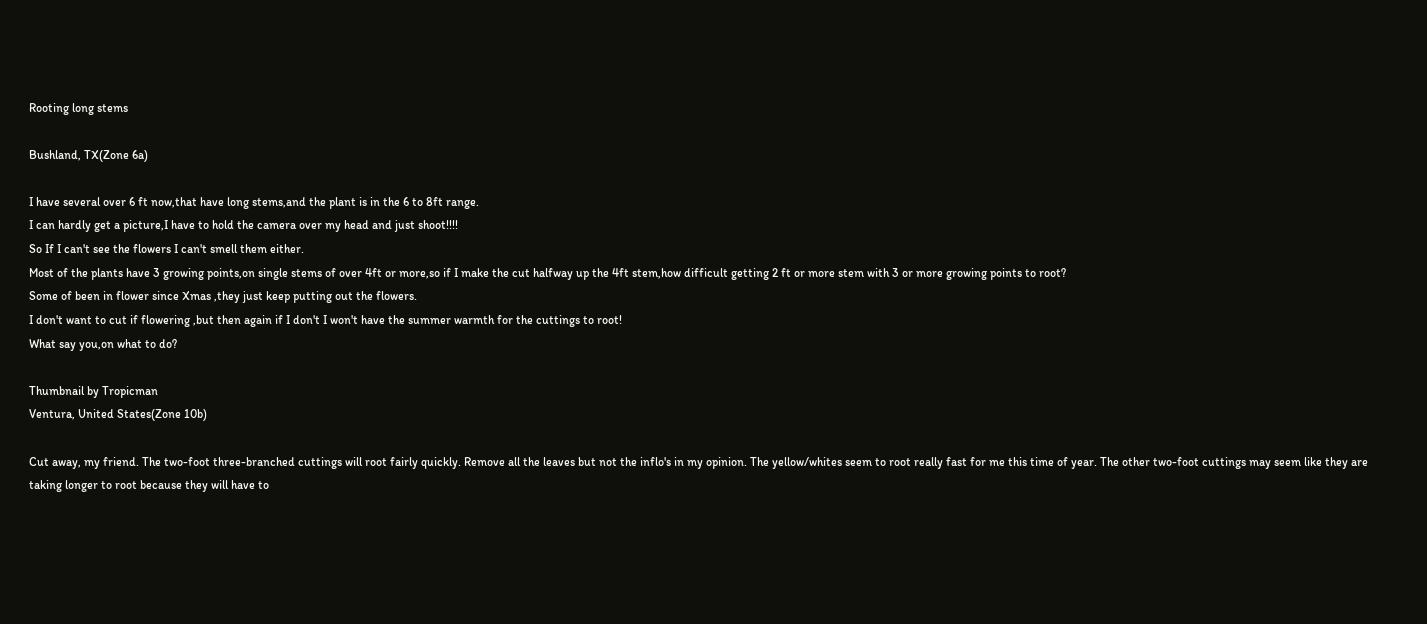Rooting long stems

Bushland, TX(Zone 6a)

I have several over 6 ft now,that have long stems,and the plant is in the 6 to 8ft range.
I can hardly get a picture,I have to hold the camera over my head and just shoot!!!!
So If I can't see the flowers I can't smell them either.
Most of the plants have 3 growing points,on single stems of over 4ft or more,so if I make the cut halfway up the 4ft stem,how difficult getting 2 ft or more stem with 3 or more growing points to root?
Some of been in flower since Xmas ,they just keep putting out the flowers.
I don't want to cut if flowering ,but then again if I don't I won't have the summer warmth for the cuttings to root!
What say you,on what to do?

Thumbnail by Tropicman
Ventura, United States(Zone 10b)

Cut away, my friend. The two-foot three-branched cuttings will root fairly quickly. Remove all the leaves but not the inflo's in my opinion. The yellow/whites seem to root really fast for me this time of year. The other two-foot cuttings may seem like they are taking longer to root because they will have to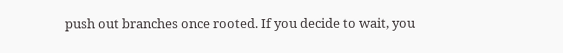push out branches once rooted. If you decide to wait, you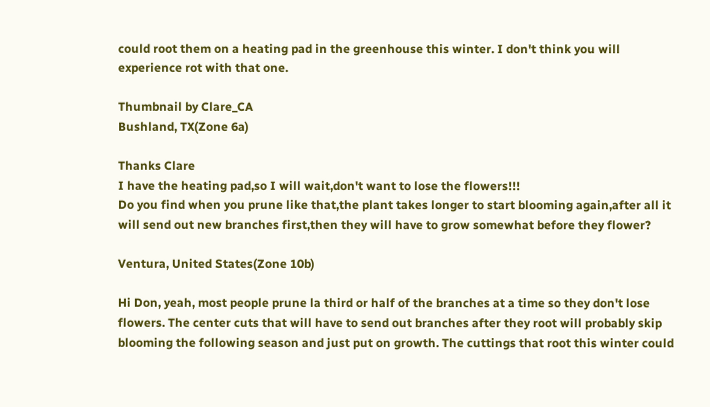could root them on a heating pad in the greenhouse this winter. I don't think you will experience rot with that one.

Thumbnail by Clare_CA
Bushland, TX(Zone 6a)

Thanks Clare
I have the heating pad,so I will wait,don't want to lose the flowers!!!
Do you find when you prune like that,the plant takes longer to start blooming again,after all it will send out new branches first,then they will have to grow somewhat before they flower?

Ventura, United States(Zone 10b)

Hi Don, yeah, most people prune la third or half of the branches at a time so they don't lose flowers. The center cuts that will have to send out branches after they root will probably skip blooming the following season and just put on growth. The cuttings that root this winter could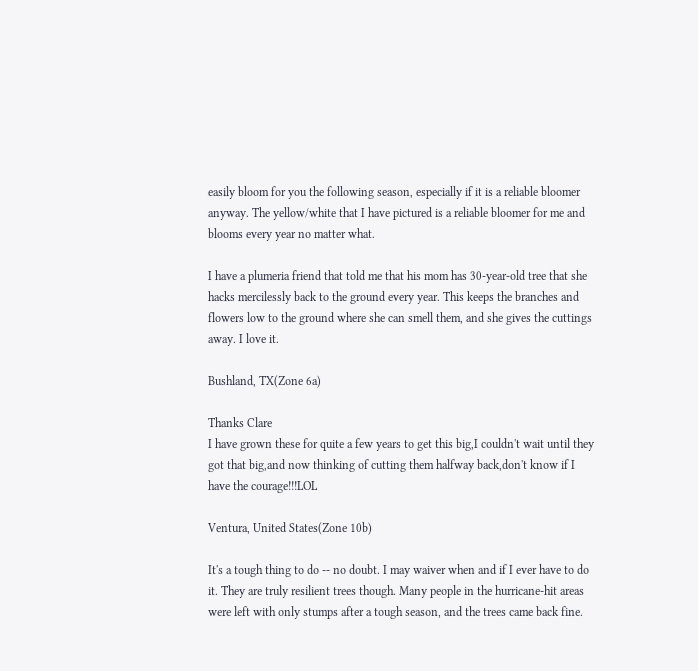easily bloom for you the following season, especially if it is a reliable bloomer anyway. The yellow/white that I have pictured is a reliable bloomer for me and blooms every year no matter what.

I have a plumeria friend that told me that his mom has 30-year-old tree that she hacks mercilessly back to the ground every year. This keeps the branches and flowers low to the ground where she can smell them, and she gives the cuttings away. I love it.

Bushland, TX(Zone 6a)

Thanks Clare
I have grown these for quite a few years to get this big,I couldn't wait until they got that big,and now thinking of cutting them halfway back,don't know if I have the courage!!!LOL

Ventura, United States(Zone 10b)

It's a tough thing to do -- no doubt. I may waiver when and if I ever have to do it. They are truly resilient trees though. Many people in the hurricane-hit areas were left with only stumps after a tough season, and the trees came back fine.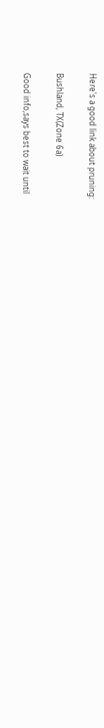Here's a good link about pruning:

Bushland, TX(Zone 6a)

Good info,says best to wait until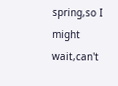spring,so I might wait,can't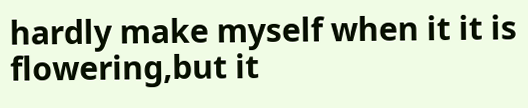hardly make myself when it it is flowering,but it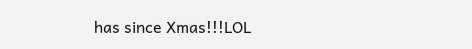has since Xmas!!!LOL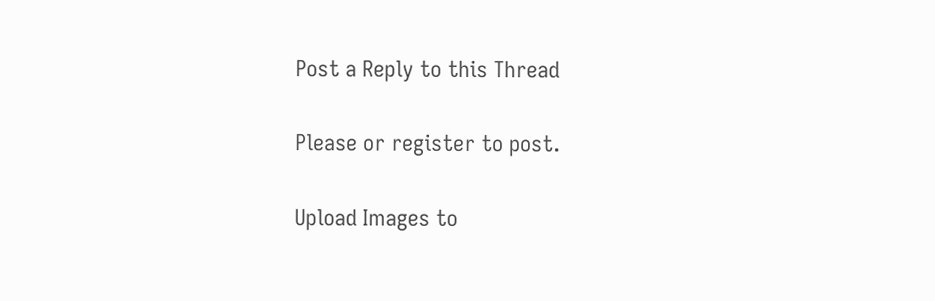Post a Reply to this Thread

Please or register to post.

Upload Images to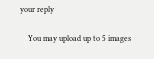your reply

    You may upload up to 5 images